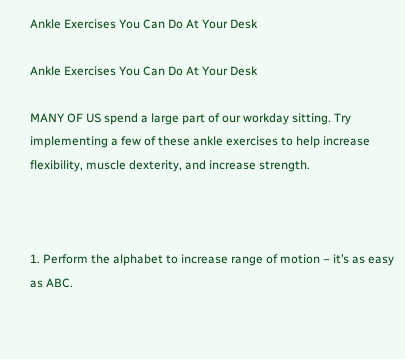Ankle Exercises You Can Do At Your Desk

Ankle Exercises You Can Do At Your Desk

MANY OF US spend a large part of our workday sitting. Try implementing a few of these ankle exercises to help increase flexibility, muscle dexterity, and increase strength.



1. Perform the alphabet to increase range of motion – it’s as easy as ABC.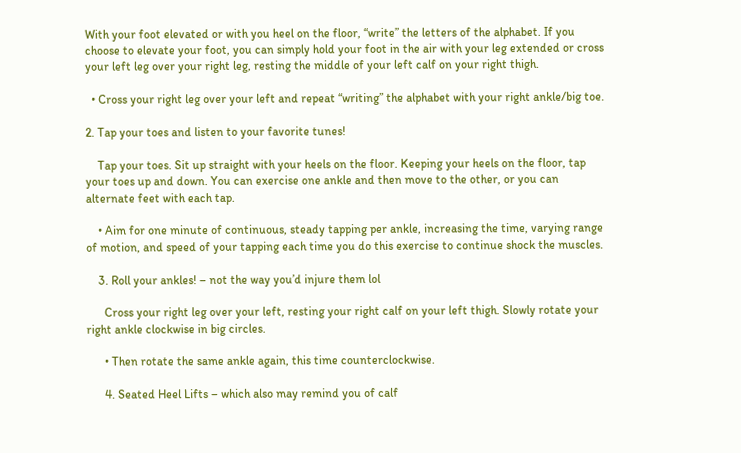With your foot elevated or with you heel on the floor, “write” the letters of the alphabet. If you choose to elevate your foot, you can simply hold your foot in the air with your leg extended or cross your left leg over your right leg, resting the middle of your left calf on your right thigh.

  • Cross your right leg over your left and repeat “writing” the alphabet with your right ankle/big toe.

2. Tap your toes and listen to your favorite tunes!

    Tap your toes. Sit up straight with your heels on the floor. Keeping your heels on the floor, tap your toes up and down. You can exercise one ankle and then move to the other, or you can alternate feet with each tap.

    • Aim for one minute of continuous, steady tapping per ankle, increasing the time, varying range of motion, and speed of your tapping each time you do this exercise to continue shock the muscles.

    3. Roll your ankles! – not the way you’d injure them lol

      Cross your right leg over your left, resting your right calf on your left thigh. Slowly rotate your right ankle clockwise in big circles.

      • Then rotate the same ankle again, this time counterclockwise.

      4. Seated Heel Lifts – which also may remind you of calf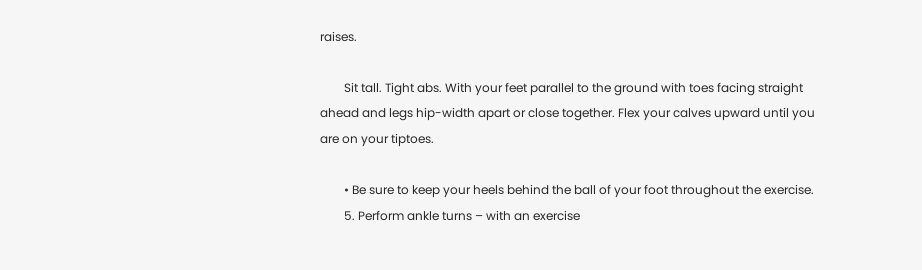raises.

        Sit tall. Tight abs. With your feet parallel to the ground with toes facing straight ahead and legs hip-width apart or close together. Flex your calves upward until you are on your tiptoes.

        • Be sure to keep your heels behind the ball of your foot throughout the exercise.
        5. Perform ankle turns – with an exercise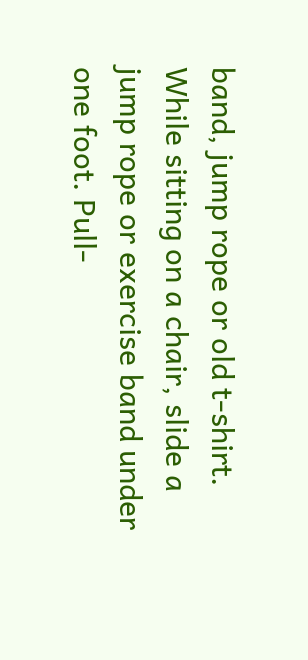band, jump rope or old t-shirt. While sitting on a chair, slide a jump rope or exercise band under one foot. Pull-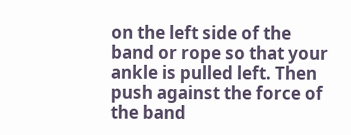on the left side of the band or rope so that your ankle is pulled left. Then push against the force of the band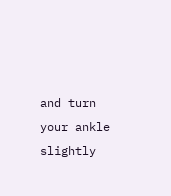and turn your ankle slightly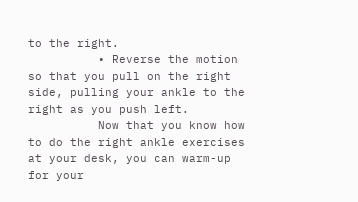to the right.
          • Reverse the motion so that you pull on the right side, pulling your ankle to the right as you push left.
          Now that you know how to do the right ankle exercises at your desk, you can warm-up for your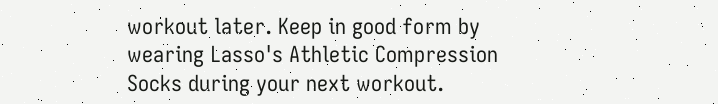workout later. Keep in good form by wearing Lasso's Athletic Compression Socks during your next workout.